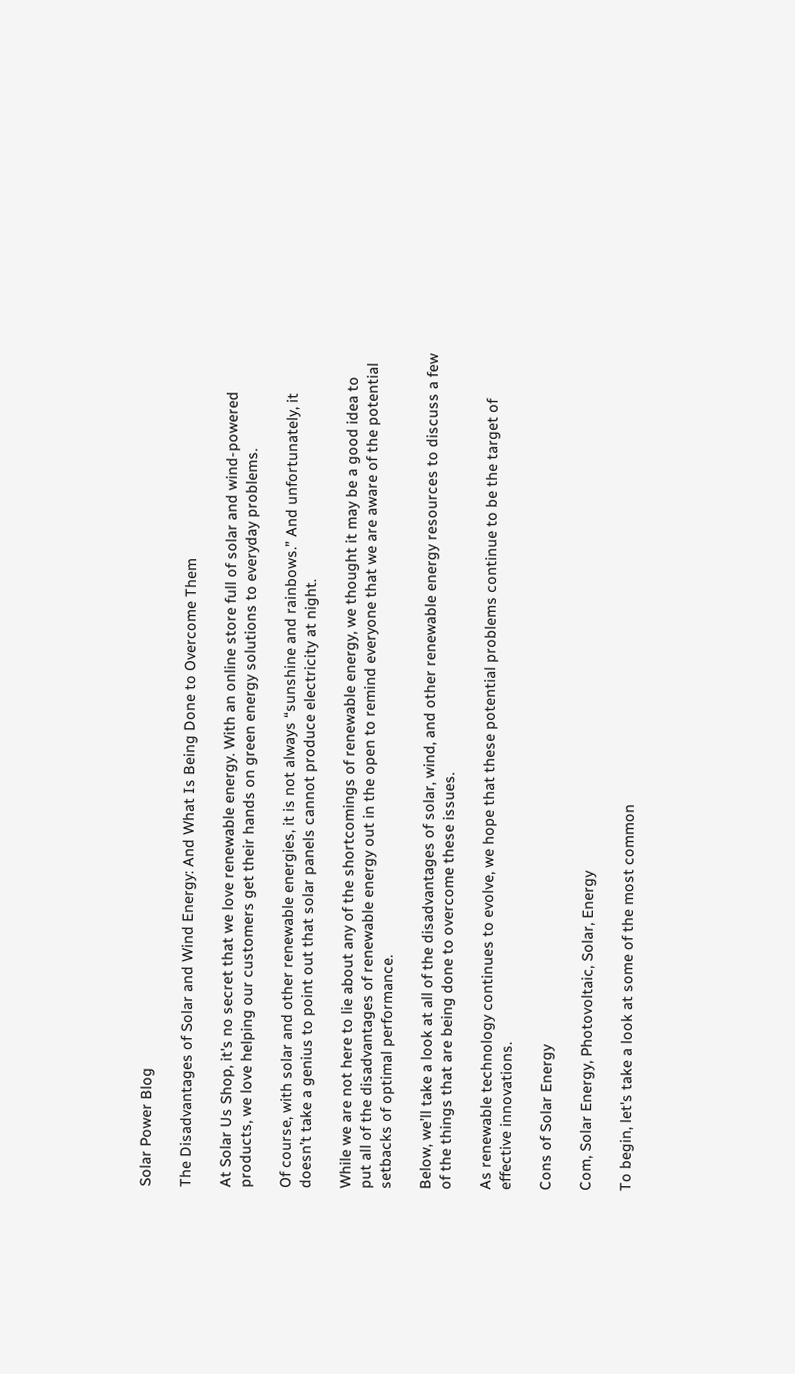Solar Power Blog

The Disadvantages of Solar and Wind Energy: And What Is Being Done to Overcome Them

At Solar Us Shop, it's no secret that we love renewable energy. With an online store full of solar and wind-powered products, we love helping our customers get their hands on green energy solutions to everyday problems.

Of course, with solar and other renewable energies, it is not always “sunshine and rainbows.” And unfortunately, it doesn’t take a genius to point out that solar panels cannot produce electricity at night.

While we are not here to lie about any of the shortcomings of renewable energy, we thought it may be a good idea to put all of the disadvantages of renewable energy out in the open to remind everyone that we are aware of the potential setbacks of optimal performance.

Below, we’ll take a look at all of the disadvantages of solar, wind, and other renewable energy resources to discuss a few of the things that are being done to overcome these issues.

As renewable technology continues to evolve, we hope that these potential problems continue to be the target of effective innovations.

Cons of Solar Energy

Com, Solar Energy, Photovoltaic, Solar, Energy

To begin, let's take a look at some of the most common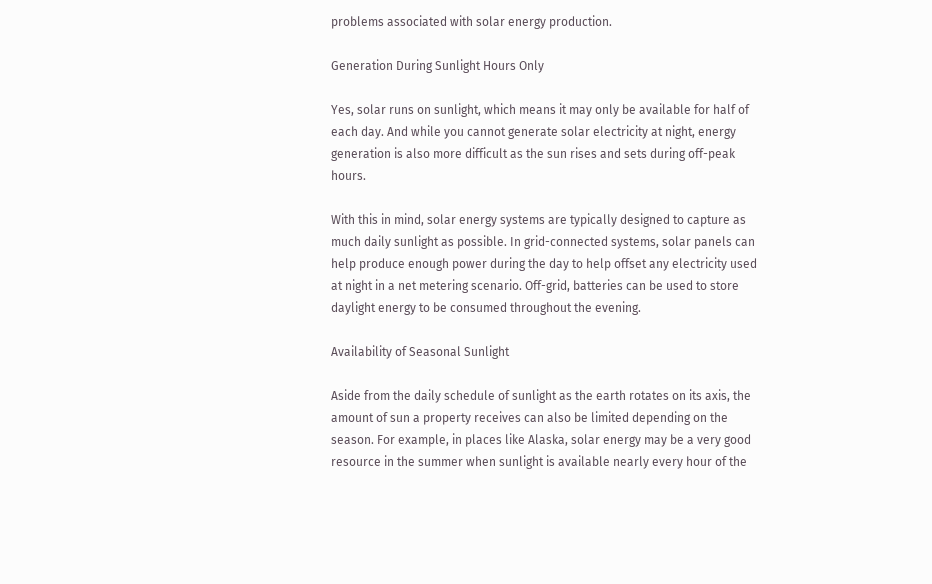problems associated with solar energy production.

Generation During Sunlight Hours Only

Yes, solar runs on sunlight, which means it may only be available for half of each day. And while you cannot generate solar electricity at night, energy generation is also more difficult as the sun rises and sets during off-peak hours.

With this in mind, solar energy systems are typically designed to capture as much daily sunlight as possible. In grid-connected systems, solar panels can help produce enough power during the day to help offset any electricity used at night in a net metering scenario. Off-grid, batteries can be used to store daylight energy to be consumed throughout the evening.

Availability of Seasonal Sunlight

Aside from the daily schedule of sunlight as the earth rotates on its axis, the amount of sun a property receives can also be limited depending on the season. For example, in places like Alaska, solar energy may be a very good resource in the summer when sunlight is available nearly every hour of the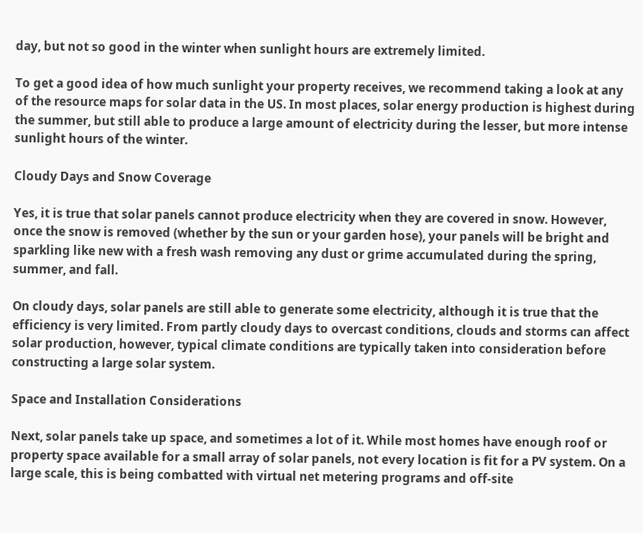day, but not so good in the winter when sunlight hours are extremely limited.

To get a good idea of how much sunlight your property receives, we recommend taking a look at any of the resource maps for solar data in the US. In most places, solar energy production is highest during the summer, but still able to produce a large amount of electricity during the lesser, but more intense sunlight hours of the winter.

Cloudy Days and Snow Coverage

Yes, it is true that solar panels cannot produce electricity when they are covered in snow. However, once the snow is removed (whether by the sun or your garden hose), your panels will be bright and sparkling like new with a fresh wash removing any dust or grime accumulated during the spring, summer, and fall.

On cloudy days, solar panels are still able to generate some electricity, although it is true that the efficiency is very limited. From partly cloudy days to overcast conditions, clouds and storms can affect solar production, however, typical climate conditions are typically taken into consideration before constructing a large solar system.

Space and Installation Considerations

Next, solar panels take up space, and sometimes a lot of it. While most homes have enough roof or property space available for a small array of solar panels, not every location is fit for a PV system. On a large scale, this is being combatted with virtual net metering programs and off-site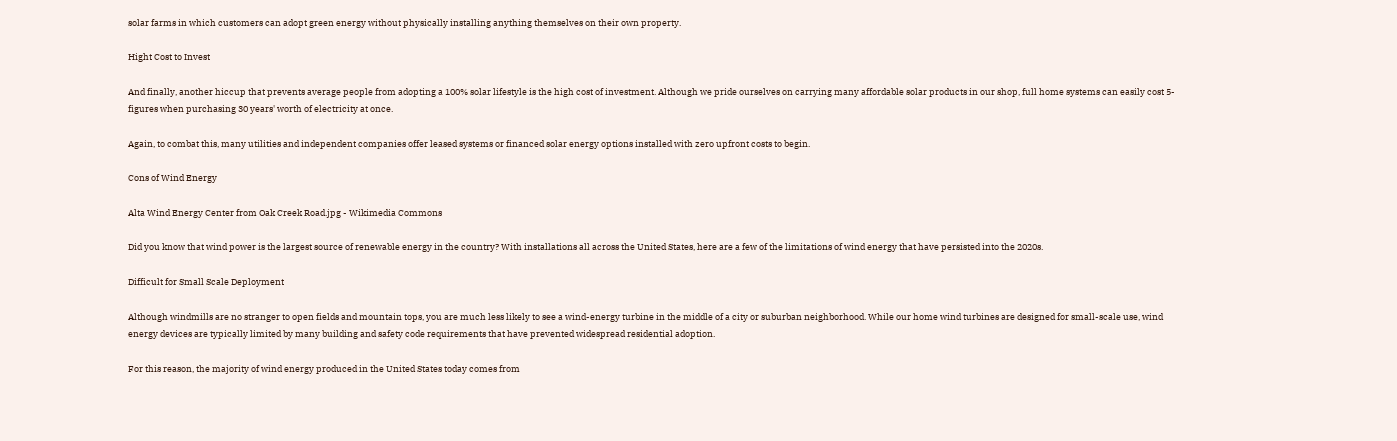solar farms in which customers can adopt green energy without physically installing anything themselves on their own property.

Hight Cost to Invest

And finally, another hiccup that prevents average people from adopting a 100% solar lifestyle is the high cost of investment. Although we pride ourselves on carrying many affordable solar products in our shop, full home systems can easily cost 5-figures when purchasing 30 years' worth of electricity at once.

Again, to combat this, many utilities and independent companies offer leased systems or financed solar energy options installed with zero upfront costs to begin.

Cons of Wind Energy

Alta Wind Energy Center from Oak Creek Road.jpg - Wikimedia Commons

Did you know that wind power is the largest source of renewable energy in the country? With installations all across the United States, here are a few of the limitations of wind energy that have persisted into the 2020s.

Difficult for Small Scale Deployment

Although windmills are no stranger to open fields and mountain tops, you are much less likely to see a wind-energy turbine in the middle of a city or suburban neighborhood. While our home wind turbines are designed for small-scale use, wind energy devices are typically limited by many building and safety code requirements that have prevented widespread residential adoption.

For this reason, the majority of wind energy produced in the United States today comes from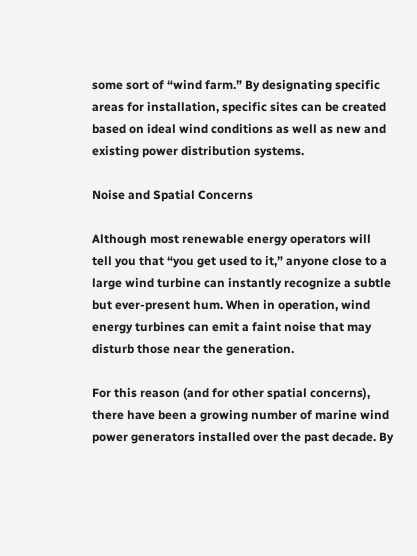some sort of “wind farm.” By designating specific areas for installation, specific sites can be created based on ideal wind conditions as well as new and existing power distribution systems.

Noise and Spatial Concerns

Although most renewable energy operators will tell you that “you get used to it,” anyone close to a large wind turbine can instantly recognize a subtle but ever-present hum. When in operation, wind energy turbines can emit a faint noise that may disturb those near the generation.

For this reason (and for other spatial concerns), there have been a growing number of marine wind power generators installed over the past decade. By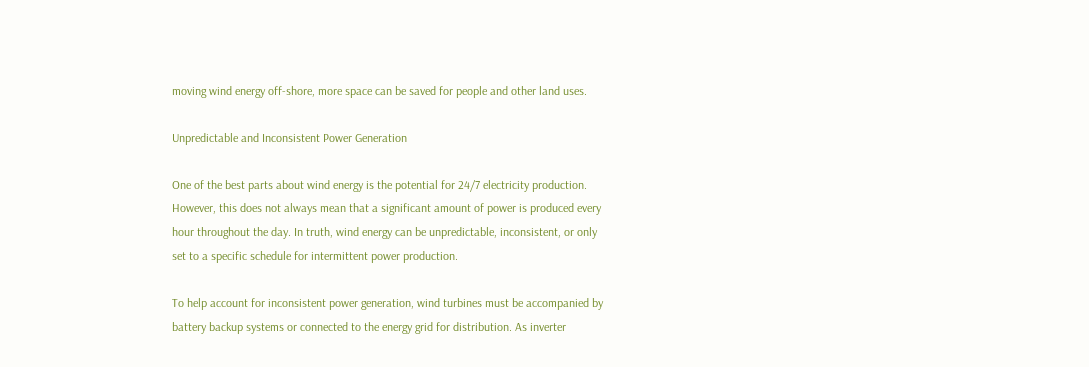moving wind energy off-shore, more space can be saved for people and other land uses.

Unpredictable and Inconsistent Power Generation

One of the best parts about wind energy is the potential for 24/7 electricity production. However, this does not always mean that a significant amount of power is produced every hour throughout the day. In truth, wind energy can be unpredictable, inconsistent, or only set to a specific schedule for intermittent power production.

To help account for inconsistent power generation, wind turbines must be accompanied by battery backup systems or connected to the energy grid for distribution. As inverter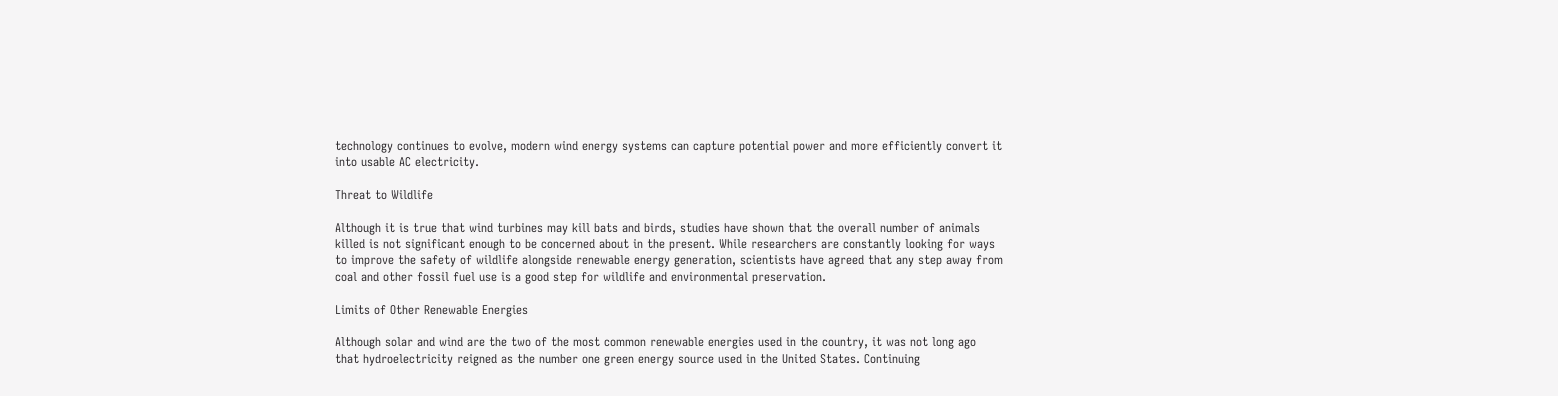technology continues to evolve, modern wind energy systems can capture potential power and more efficiently convert it into usable AC electricity.

Threat to Wildlife

Although it is true that wind turbines may kill bats and birds, studies have shown that the overall number of animals killed is not significant enough to be concerned about in the present. While researchers are constantly looking for ways to improve the safety of wildlife alongside renewable energy generation, scientists have agreed that any step away from coal and other fossil fuel use is a good step for wildlife and environmental preservation.

Limits of Other Renewable Energies

Although solar and wind are the two of the most common renewable energies used in the country, it was not long ago that hydroelectricity reigned as the number one green energy source used in the United States. Continuing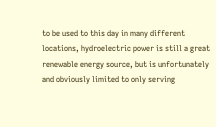to be used to this day in many different locations, hydroelectric power is still a great renewable energy source, but is unfortunately and obviously limited to only serving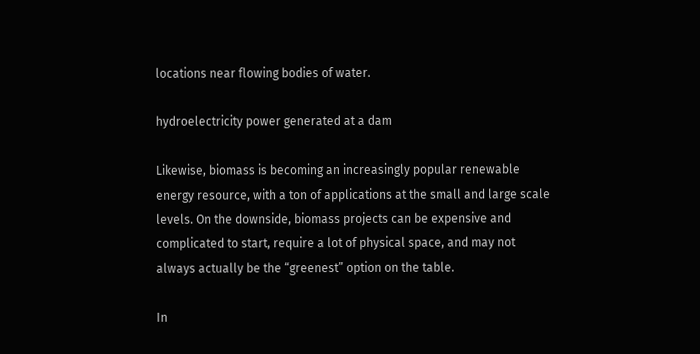locations near flowing bodies of water.

hydroelectricity power generated at a dam

Likewise, biomass is becoming an increasingly popular renewable energy resource, with a ton of applications at the small and large scale levels. On the downside, biomass projects can be expensive and complicated to start, require a lot of physical space, and may not always actually be the “greenest” option on the table.

In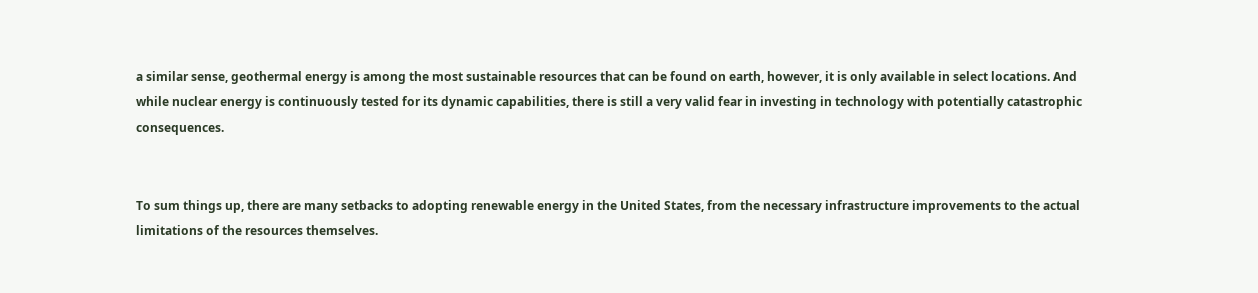a similar sense, geothermal energy is among the most sustainable resources that can be found on earth, however, it is only available in select locations. And while nuclear energy is continuously tested for its dynamic capabilities, there is still a very valid fear in investing in technology with potentially catastrophic consequences.


To sum things up, there are many setbacks to adopting renewable energy in the United States, from the necessary infrastructure improvements to the actual limitations of the resources themselves.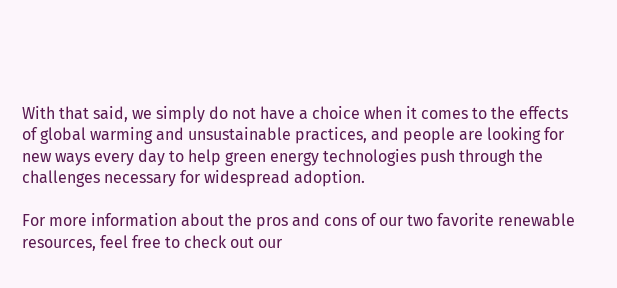With that said, we simply do not have a choice when it comes to the effects of global warming and unsustainable practices, and people are looking for new ways every day to help green energy technologies push through the challenges necessary for widespread adoption.

For more information about the pros and cons of our two favorite renewable resources, feel free to check out our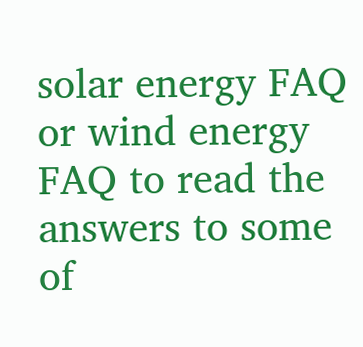solar energy FAQ or wind energy FAQ to read the answers to some of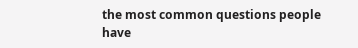the most common questions people have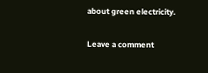about green electricity.

Leave a comment